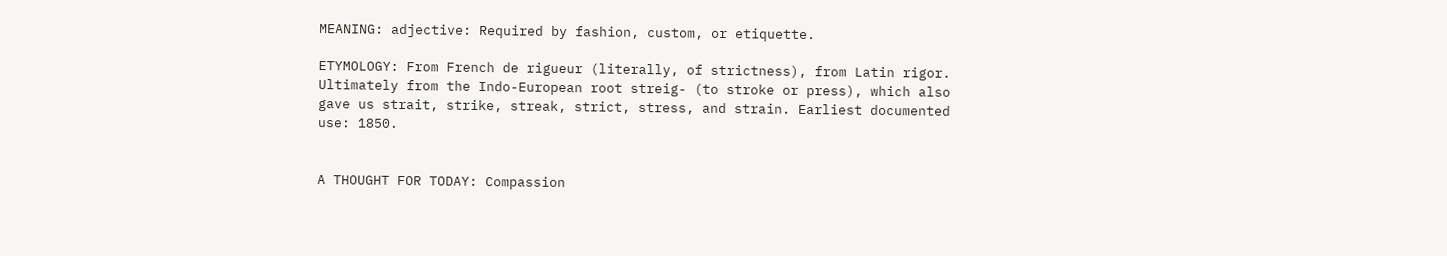MEANING: adjective: Required by fashion, custom, or etiquette.

ETYMOLOGY: From French de rigueur (literally, of strictness), from Latin rigor. Ultimately from the Indo-European root streig- (to stroke or press), which also gave us strait, strike, streak, strict, stress, and strain. Earliest documented use: 1850.


A THOUGHT FOR TODAY: Compassion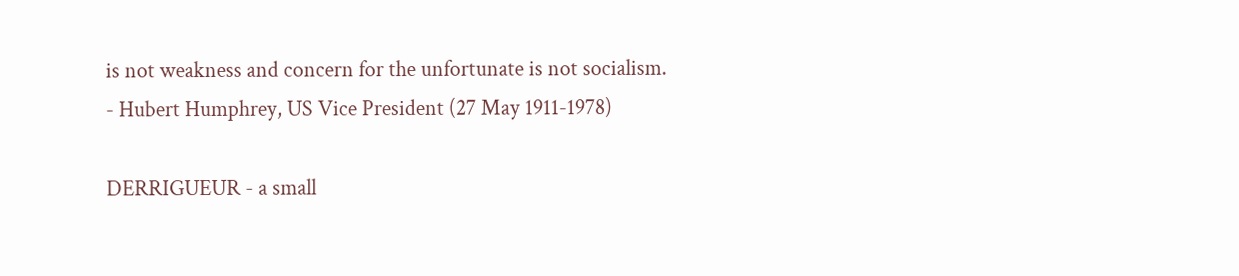is not weakness and concern for the unfortunate is not socialism. - Hubert Humphrey, US Vice President (27 May 1911-1978)

DERRIGUEUR - a small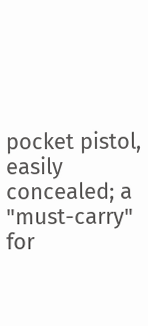pocket pistol, easily concealed; a "must-carry" for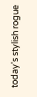today's stylish rogue